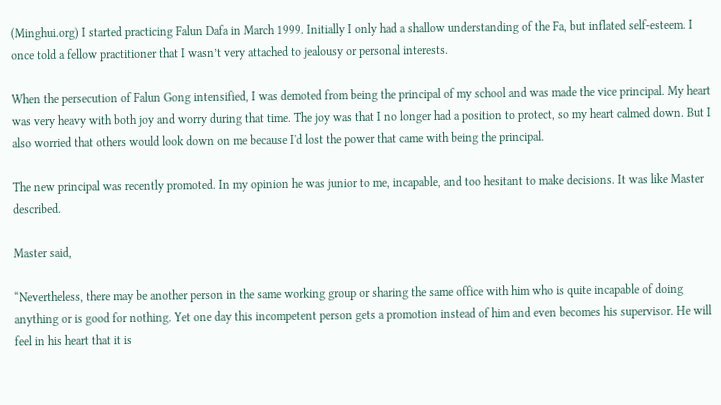(Minghui.org) I started practicing Falun Dafa in March 1999. Initially I only had a shallow understanding of the Fa, but inflated self-esteem. I once told a fellow practitioner that I wasn’t very attached to jealousy or personal interests.

When the persecution of Falun Gong intensified, I was demoted from being the principal of my school and was made the vice principal. My heart was very heavy with both joy and worry during that time. The joy was that I no longer had a position to protect, so my heart calmed down. But I also worried that others would look down on me because I'd lost the power that came with being the principal.

The new principal was recently promoted. In my opinion he was junior to me, incapable, and too hesitant to make decisions. It was like Master described.

Master said,

“Nevertheless, there may be another person in the same working group or sharing the same office with him who is quite incapable of doing anything or is good for nothing. Yet one day this incompetent person gets a promotion instead of him and even becomes his supervisor. He will feel in his heart that it is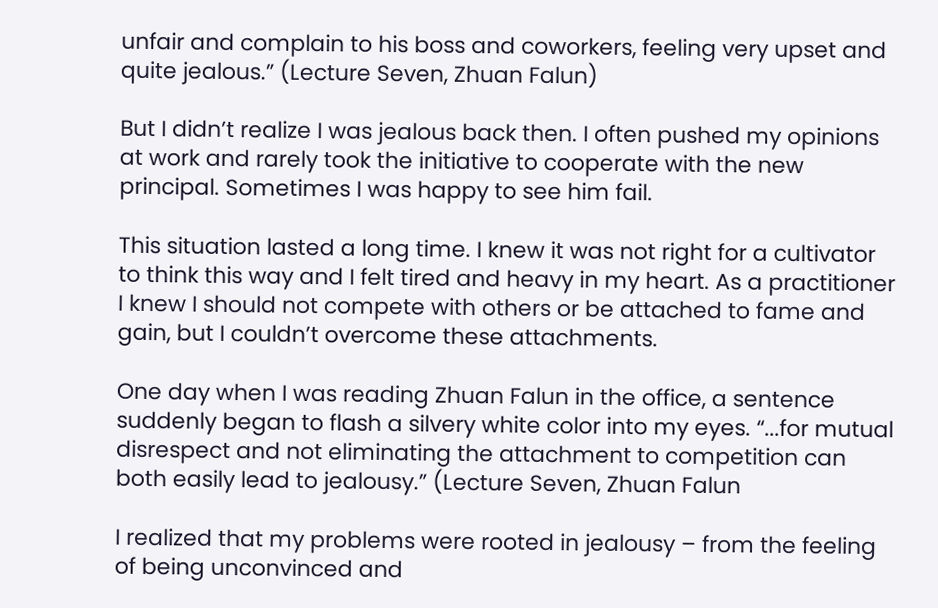unfair and complain to his boss and coworkers, feeling very upset and quite jealous.” (Lecture Seven, Zhuan Falun)

But I didn’t realize I was jealous back then. I often pushed my opinions at work and rarely took the initiative to cooperate with the new principal. Sometimes I was happy to see him fail.

This situation lasted a long time. I knew it was not right for a cultivator to think this way and I felt tired and heavy in my heart. As a practitioner I knew I should not compete with others or be attached to fame and gain, but I couldn’t overcome these attachments.

One day when I was reading Zhuan Falun in the office, a sentence suddenly began to flash a silvery white color into my eyes. “...for mutual disrespect and not eliminating the attachment to competition can both easily lead to jealousy.” (Lecture Seven, Zhuan Falun

I realized that my problems were rooted in jealousy – from the feeling of being unconvinced and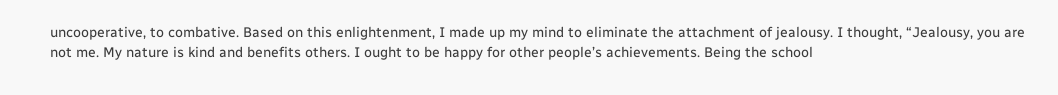uncooperative, to combative. Based on this enlightenment, I made up my mind to eliminate the attachment of jealousy. I thought, “Jealousy, you are not me. My nature is kind and benefits others. I ought to be happy for other people’s achievements. Being the school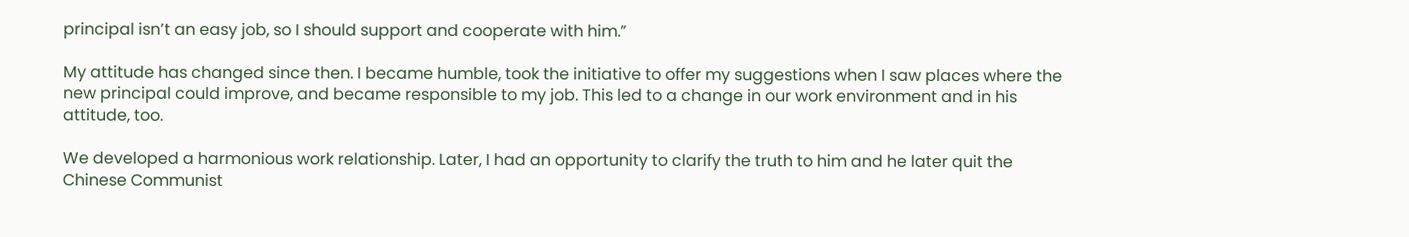principal isn’t an easy job, so I should support and cooperate with him.”

My attitude has changed since then. I became humble, took the initiative to offer my suggestions when I saw places where the new principal could improve, and became responsible to my job. This led to a change in our work environment and in his attitude, too.

We developed a harmonious work relationship. Later, I had an opportunity to clarify the truth to him and he later quit the Chinese Communist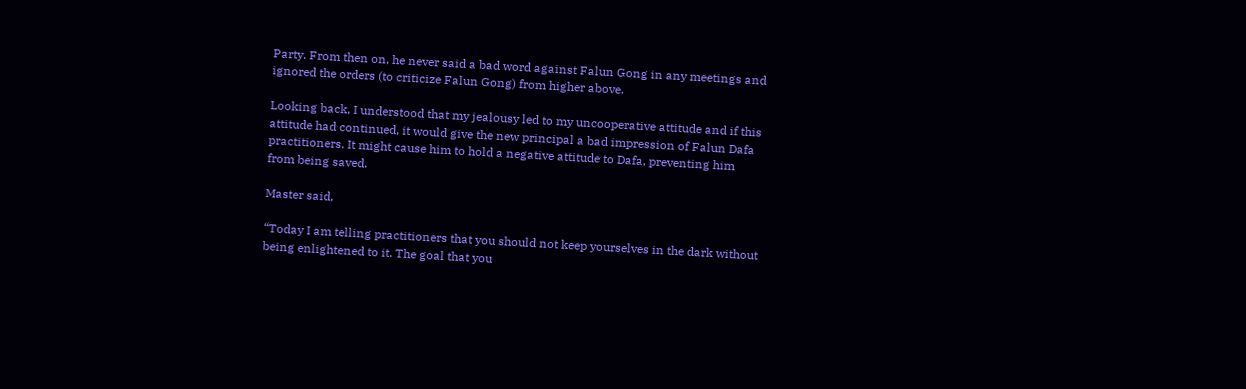Party. From then on, he never said a bad word against Falun Gong in any meetings and ignored the orders (to criticize Falun Gong) from higher above.

Looking back, I understood that my jealousy led to my uncooperative attitude and if this attitude had continued, it would give the new principal a bad impression of Falun Dafa practitioners. It might cause him to hold a negative attitude to Dafa, preventing him from being saved.

Master said,

“Today I am telling practitioners that you should not keep yourselves in the dark without being enlightened to it. The goal that you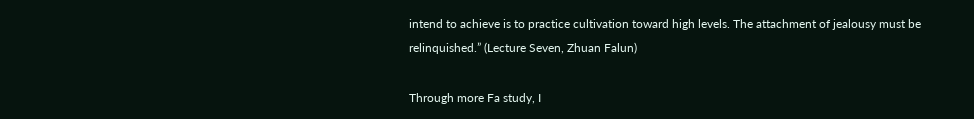intend to achieve is to practice cultivation toward high levels. The attachment of jealousy must be relinquished.” (Lecture Seven, Zhuan Falun)

Through more Fa study, I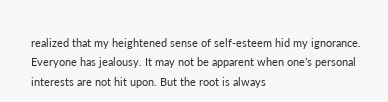realized that my heightened sense of self-esteem hid my ignorance. Everyone has jealousy. It may not be apparent when one’s personal interests are not hit upon. But the root is always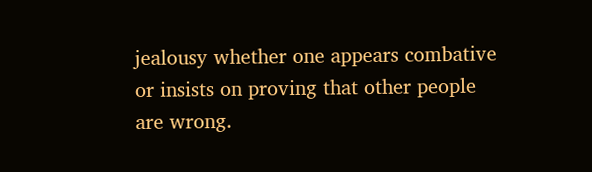jealousy whether one appears combative or insists on proving that other people are wrong.